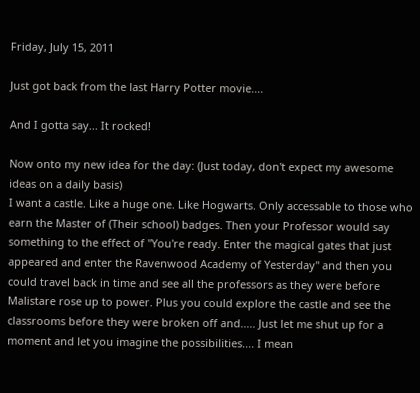Friday, July 15, 2011

Just got back from the last Harry Potter movie....

And I gotta say... It rocked!

Now onto my new idea for the day: (Just today, don't expect my awesome ideas on a daily basis)
I want a castle. Like a huge one. Like Hogwarts. Only accessable to those who earn the Master of (Their school) badges. Then your Professor would say something to the effect of "You're ready. Enter the magical gates that just appeared and enter the Ravenwood Academy of Yesterday" and then you could travel back in time and see all the professors as they were before Malistare rose up to power. Plus you could explore the castle and see the classrooms before they were broken off and..... Just let me shut up for a moment and let you imagine the possibilities.... I mean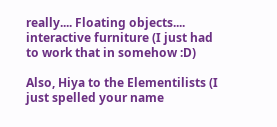really.... Floating objects.... interactive furniture (I just had to work that in somehow :D)

Also, Hiya to the Elementilists (I just spelled your name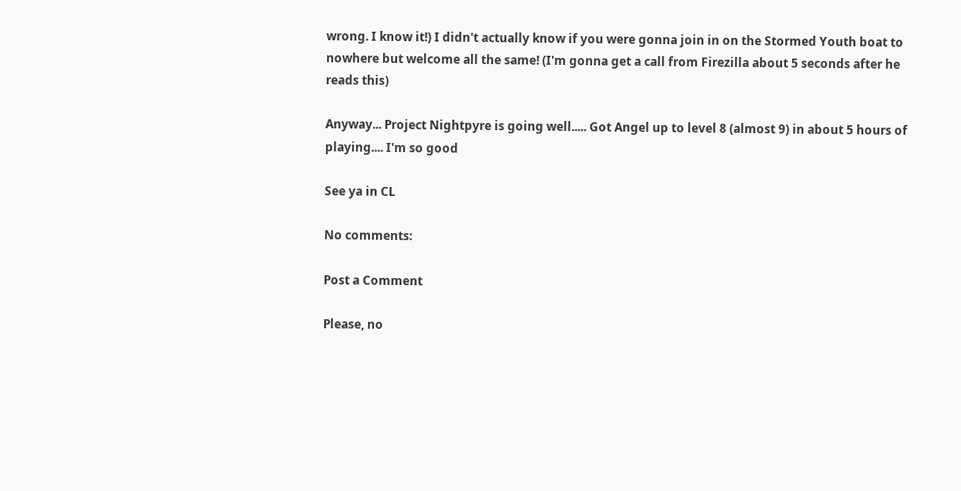wrong. I know it!) I didn't actually know if you were gonna join in on the Stormed Youth boat to nowhere but welcome all the same! (I'm gonna get a call from Firezilla about 5 seconds after he reads this)

Anyway... Project Nightpyre is going well..... Got Angel up to level 8 (almost 9) in about 5 hours of playing.... I'm so good

See ya in CL

No comments:

Post a Comment

Please, no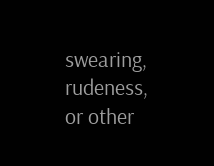swearing, rudeness, or other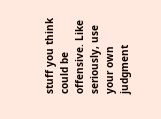stuff you think could be offensive. Like seriously, use your own judgment